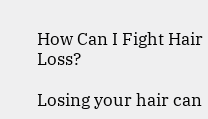How Can I Fight Hair Loss?

Losing your hair can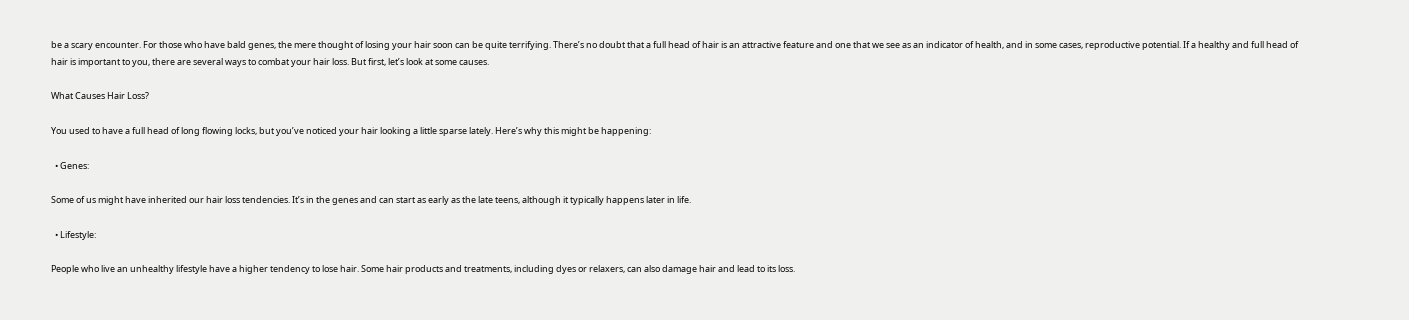be a scary encounter. For those who have bald genes, the mere thought of losing your hair soon can be quite terrifying. There’s no doubt that a full head of hair is an attractive feature and one that we see as an indicator of health, and in some cases, reproductive potential. If a healthy and full head of hair is important to you, there are several ways to combat your hair loss. But first, let’s look at some causes.

What Causes Hair Loss?

You used to have a full head of long flowing locks, but you’ve noticed your hair looking a little sparse lately. Here’s why this might be happening:

  • Genes:

Some of us might have inherited our hair loss tendencies. It’s in the genes and can start as early as the late teens, although it typically happens later in life.

  • Lifestyle:

People who live an unhealthy lifestyle have a higher tendency to lose hair. Some hair products and treatments, including dyes or relaxers, can also damage hair and lead to its loss.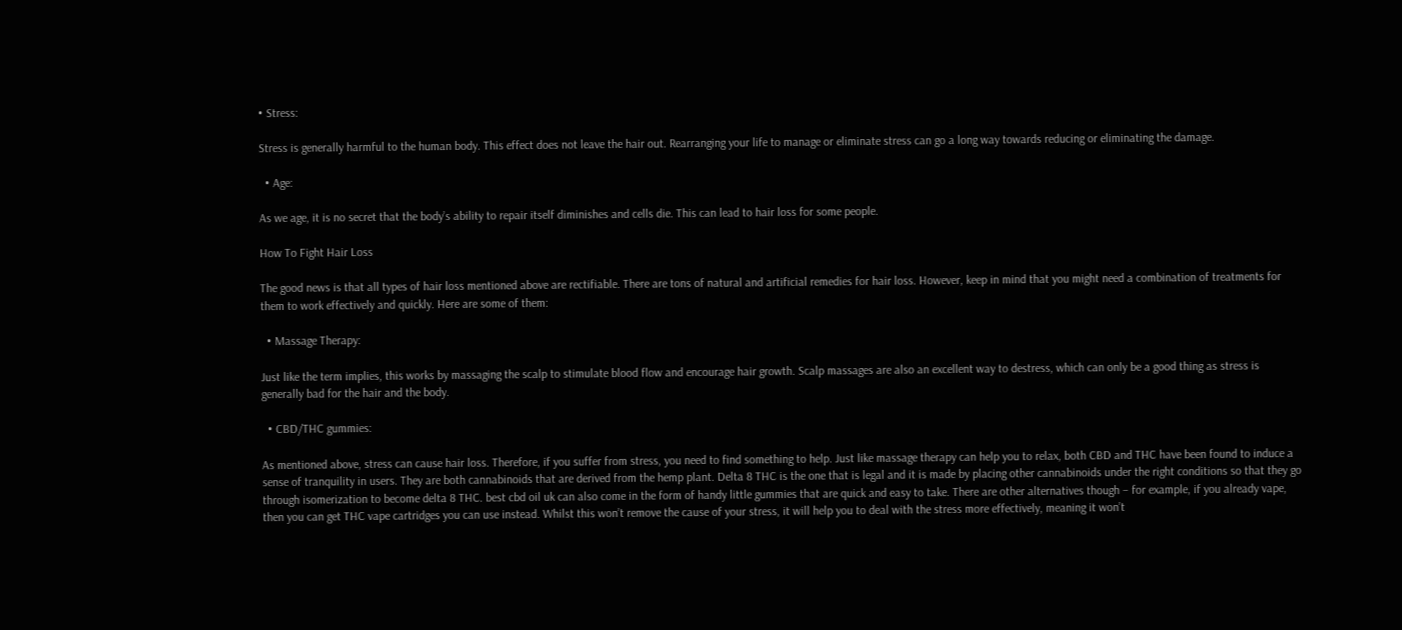• Stress:

Stress is generally harmful to the human body. This effect does not leave the hair out. Rearranging your life to manage or eliminate stress can go a long way towards reducing or eliminating the damage.

  • Age:

As we age, it is no secret that the body’s ability to repair itself diminishes and cells die. This can lead to hair loss for some people.

How To Fight Hair Loss

The good news is that all types of hair loss mentioned above are rectifiable. There are tons of natural and artificial remedies for hair loss. However, keep in mind that you might need a combination of treatments for them to work effectively and quickly. Here are some of them:

  • Massage Therapy:

Just like the term implies, this works by massaging the scalp to stimulate blood flow and encourage hair growth. Scalp massages are also an excellent way to destress, which can only be a good thing as stress is generally bad for the hair and the body.

  • CBD/THC gummies:

As mentioned above, stress can cause hair loss. Therefore, if you suffer from stress, you need to find something to help. Just like massage therapy can help you to relax, both CBD and THC have been found to induce a sense of tranquility in users. They are both cannabinoids that are derived from the hemp plant. Delta 8 THC is the one that is legal and it is made by placing other cannabinoids under the right conditions so that they go through isomerization to become delta 8 THC. best cbd oil uk can also come in the form of handy little gummies that are quick and easy to take. There are other alternatives though – for example, if you already vape, then you can get THC vape cartridges you can use instead. Whilst this won’t remove the cause of your stress, it will help you to deal with the stress more effectively, meaning it won’t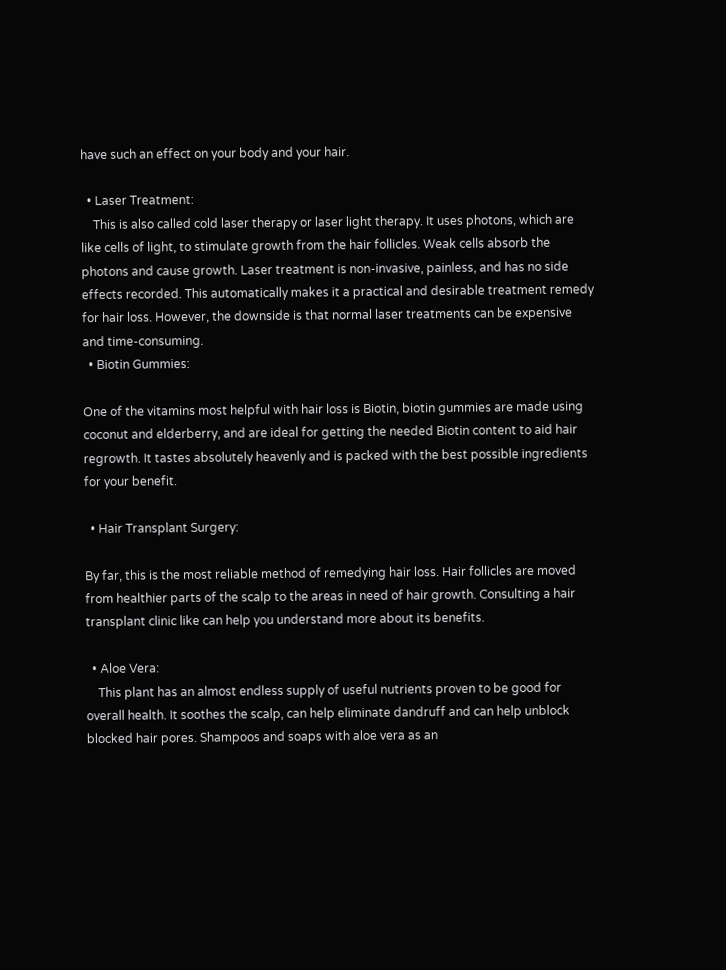have such an effect on your body and your hair.

  • Laser Treatment:
    This is also called cold laser therapy or laser light therapy. It uses photons, which are like cells of light, to stimulate growth from the hair follicles. Weak cells absorb the photons and cause growth. Laser treatment is non-invasive, painless, and has no side effects recorded. This automatically makes it a practical and desirable treatment remedy for hair loss. However, the downside is that normal laser treatments can be expensive and time-consuming.
  • Biotin Gummies:

One of the vitamins most helpful with hair loss is Biotin, biotin gummies are made using coconut and elderberry, and are ideal for getting the needed Biotin content to aid hair regrowth. It tastes absolutely heavenly and is packed with the best possible ingredients for your benefit.

  • Hair Transplant Surgery:

By far, this is the most reliable method of remedying hair loss. Hair follicles are moved from healthier parts of the scalp to the areas in need of hair growth. Consulting a hair transplant clinic like can help you understand more about its benefits.

  • Aloe Vera:
    This plant has an almost endless supply of useful nutrients proven to be good for overall health. It soothes the scalp, can help eliminate dandruff and can help unblock blocked hair pores. Shampoos and soaps with aloe vera as an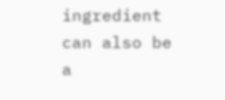ingredient can also be a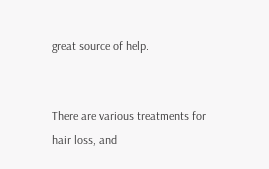great source of help.


There are various treatments for hair loss, and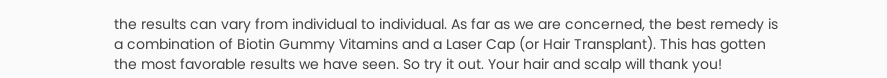the results can vary from individual to individual. As far as we are concerned, the best remedy is a combination of Biotin Gummy Vitamins and a Laser Cap (or Hair Transplant). This has gotten the most favorable results we have seen. So try it out. Your hair and scalp will thank you!